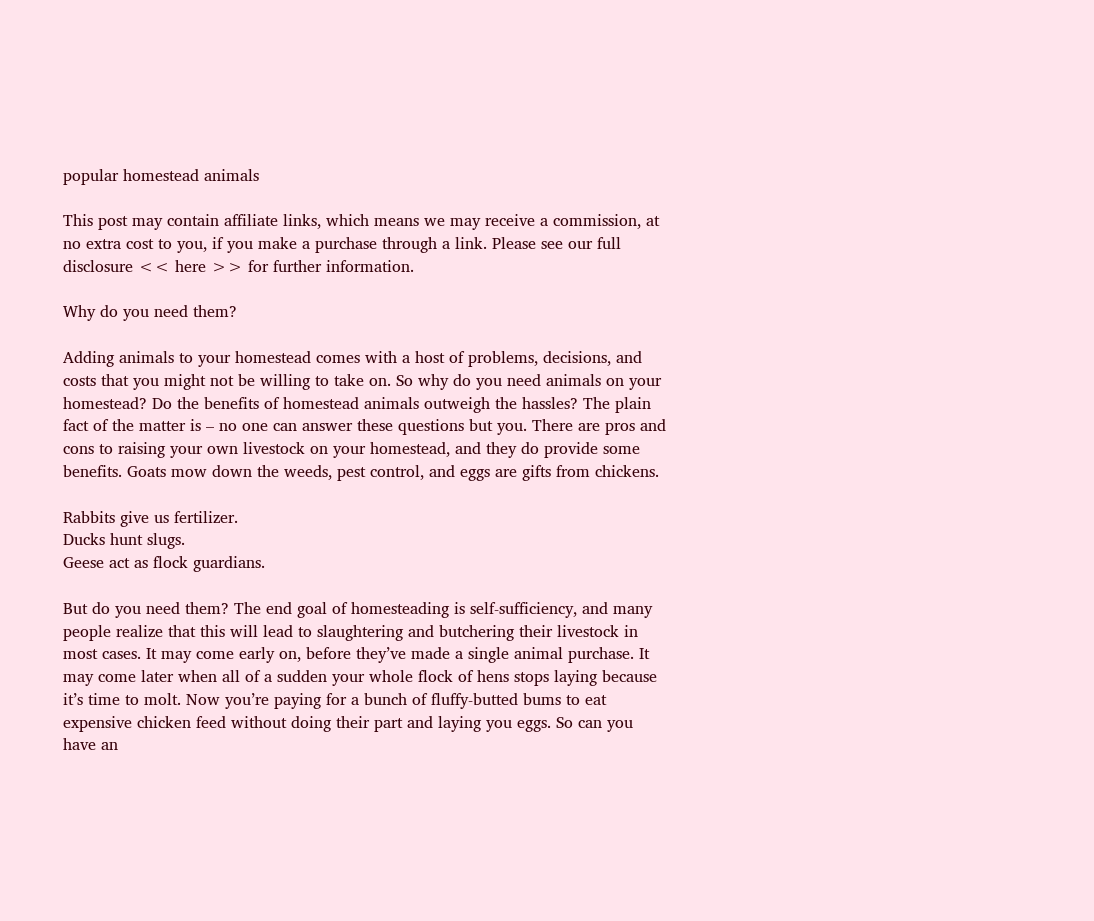popular homestead animals

This post may contain affiliate links, which means we may receive a commission, at no extra cost to you, if you make a purchase through a link. Please see our full disclosure << here >> for further information.

Why do you need them?

Adding animals to your homestead comes with a host of problems, decisions, and costs that you might not be willing to take on. So why do you need animals on your homestead? Do the benefits of homestead animals outweigh the hassles? The plain fact of the matter is – no one can answer these questions but you. There are pros and cons to raising your own livestock on your homestead, and they do provide some benefits. Goats mow down the weeds, pest control, and eggs are gifts from chickens.

Rabbits give us fertilizer.
Ducks hunt slugs.
Geese act as flock guardians.

But do you need them? The end goal of homesteading is self-sufficiency, and many people realize that this will lead to slaughtering and butchering their livestock in most cases. It may come early on, before they’ve made a single animal purchase. It may come later when all of a sudden your whole flock of hens stops laying because it’s time to molt. Now you’re paying for a bunch of fluffy-butted bums to eat expensive chicken feed without doing their part and laying you eggs. So can you have an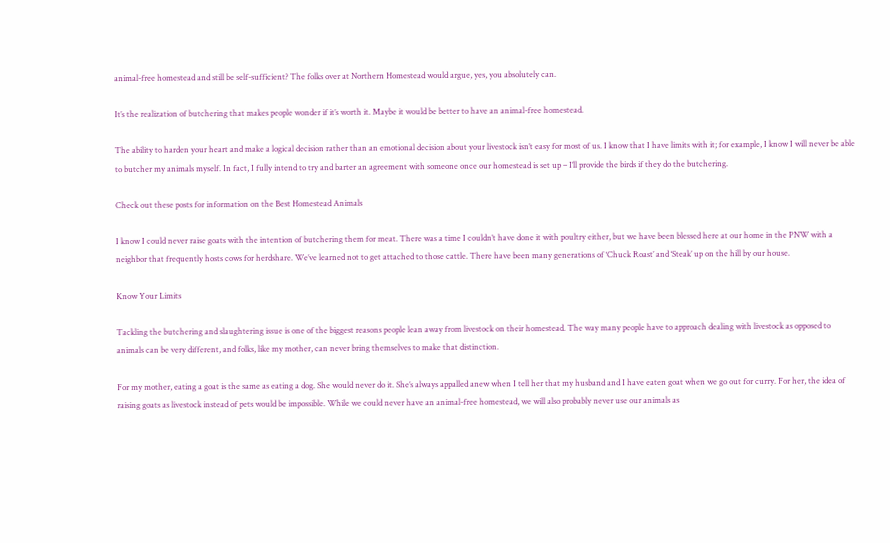animal-free homestead and still be self-sufficient? The folks over at Northern Homestead would argue, yes, you absolutely can.

It’s the realization of butchering that makes people wonder if it’s worth it. Maybe it would be better to have an animal-free homestead.

The ability to harden your heart and make a logical decision rather than an emotional decision about your livestock isn’t easy for most of us. I know that I have limits with it; for example, I know I will never be able to butcher my animals myself. In fact, I fully intend to try and barter an agreement with someone once our homestead is set up – I’ll provide the birds if they do the butchering.

Check out these posts for information on the Best Homestead Animals

I know I could never raise goats with the intention of butchering them for meat. There was a time I couldn’t have done it with poultry either, but we have been blessed here at our home in the PNW with a neighbor that frequently hosts cows for herdshare. We’ve learned not to get attached to those cattle. There have been many generations of ‘Chuck Roast’ and ‘Steak’ up on the hill by our house.

Know Your Limits

Tackling the butchering and slaughtering issue is one of the biggest reasons people lean away from livestock on their homestead. The way many people have to approach dealing with livestock as opposed to animals can be very different, and folks, like my mother, can never bring themselves to make that distinction.

For my mother, eating a goat is the same as eating a dog. She would never do it. She’s always appalled anew when I tell her that my husband and I have eaten goat when we go out for curry. For her, the idea of raising goats as livestock instead of pets would be impossible. While we could never have an animal-free homestead, we will also probably never use our animals as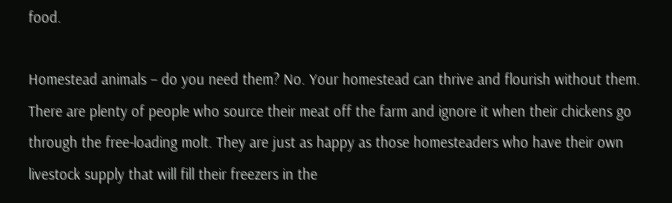food.

Homestead animals – do you need them? No. Your homestead can thrive and flourish without them. There are plenty of people who source their meat off the farm and ignore it when their chickens go through the free-loading molt. They are just as happy as those homesteaders who have their own livestock supply that will fill their freezers in the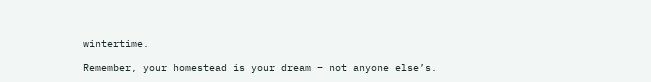wintertime.

Remember, your homestead is your dream – not anyone else’s.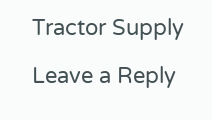Tractor Supply

Leave a Reply